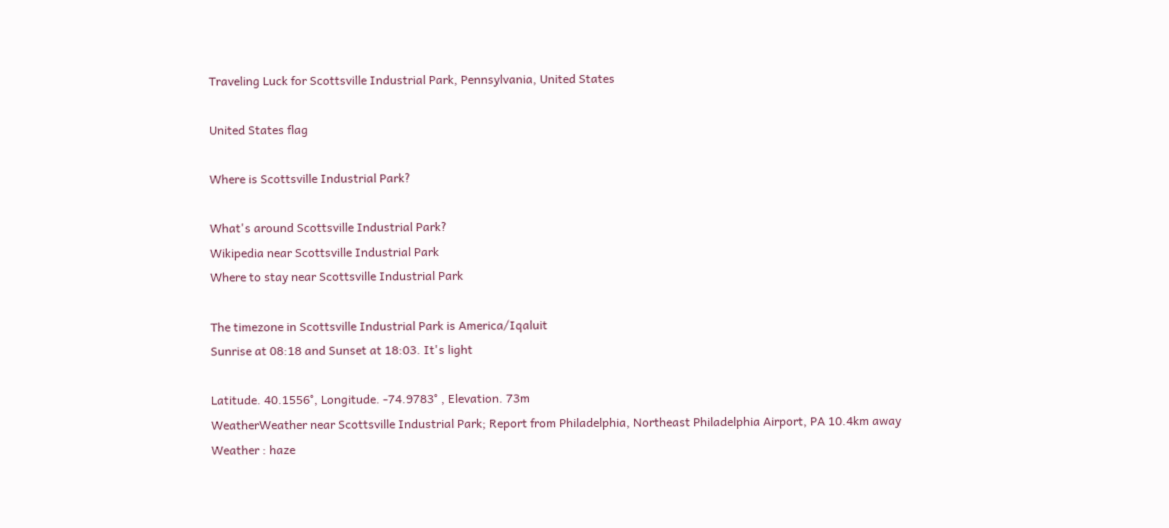Traveling Luck for Scottsville Industrial Park, Pennsylvania, United States

United States flag

Where is Scottsville Industrial Park?

What's around Scottsville Industrial Park?
Wikipedia near Scottsville Industrial Park
Where to stay near Scottsville Industrial Park

The timezone in Scottsville Industrial Park is America/Iqaluit
Sunrise at 08:18 and Sunset at 18:03. It's light

Latitude. 40.1556°, Longitude. -74.9783° , Elevation. 73m
WeatherWeather near Scottsville Industrial Park; Report from Philadelphia, Northeast Philadelphia Airport, PA 10.4km away
Weather : haze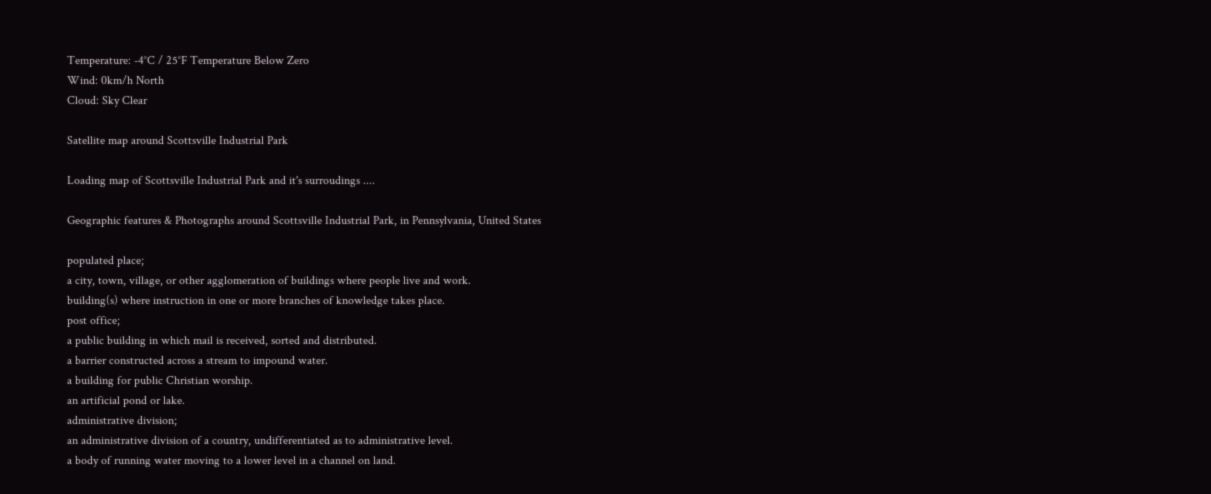Temperature: -4°C / 25°F Temperature Below Zero
Wind: 0km/h North
Cloud: Sky Clear

Satellite map around Scottsville Industrial Park

Loading map of Scottsville Industrial Park and it's surroudings ....

Geographic features & Photographs around Scottsville Industrial Park, in Pennsylvania, United States

populated place;
a city, town, village, or other agglomeration of buildings where people live and work.
building(s) where instruction in one or more branches of knowledge takes place.
post office;
a public building in which mail is received, sorted and distributed.
a barrier constructed across a stream to impound water.
a building for public Christian worship.
an artificial pond or lake.
administrative division;
an administrative division of a country, undifferentiated as to administrative level.
a body of running water moving to a lower level in a channel on land.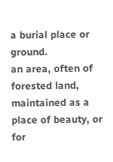a burial place or ground.
an area, often of forested land, maintained as a place of beauty, or for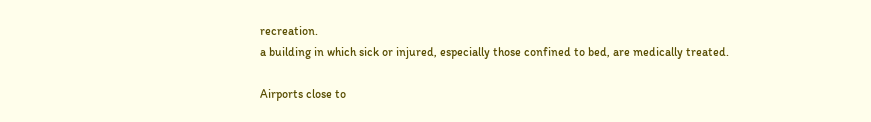recreation.
a building in which sick or injured, especially those confined to bed, are medically treated.

Airports close to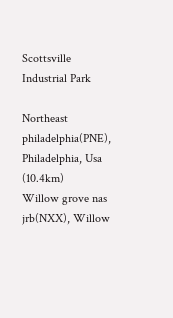Scottsville Industrial Park

Northeast philadelphia(PNE), Philadelphia, Usa (10.4km)
Willow grove nas jrb(NXX), Willow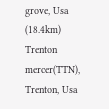grove, Usa (18.4km)
Trenton mercer(TTN), Trenton, Usa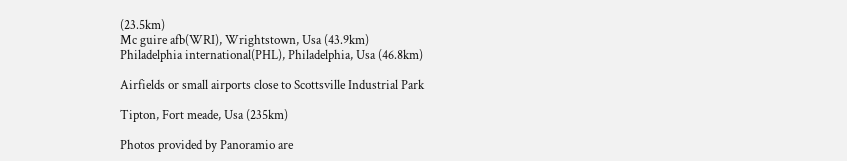(23.5km)
Mc guire afb(WRI), Wrightstown, Usa (43.9km)
Philadelphia international(PHL), Philadelphia, Usa (46.8km)

Airfields or small airports close to Scottsville Industrial Park

Tipton, Fort meade, Usa (235km)

Photos provided by Panoramio are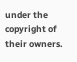under the copyright of their owners.